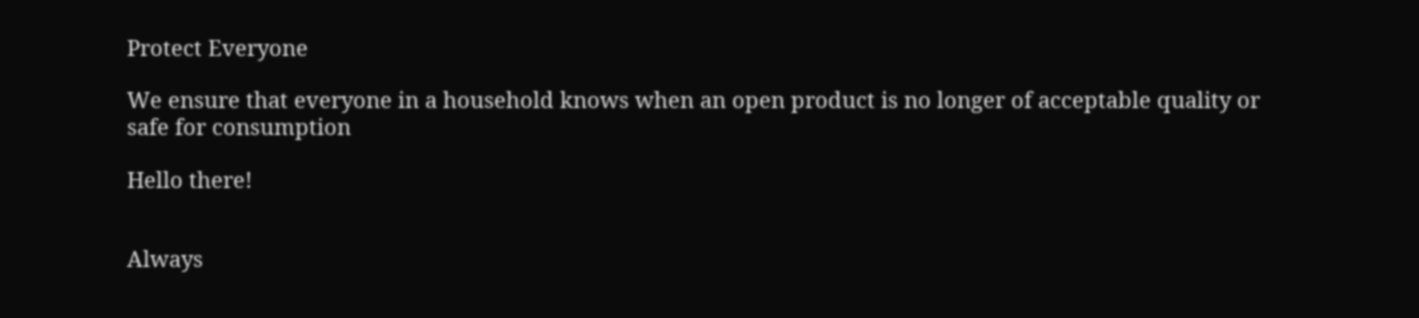Protect Everyone

We ensure that everyone in a household knows when an open product is no longer of acceptable quality or safe for consumption

Hello there!


Always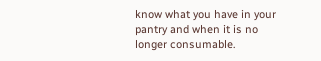know what you have in your pantry and when it is no longer consumable.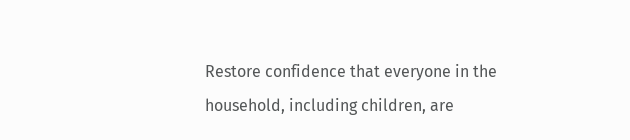Restore confidence that everyone in the household, including children, are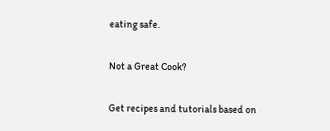eating safe.

Not a Great Cook?

Get recipes and tutorials based on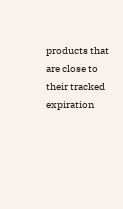products that are close to their tracked expiration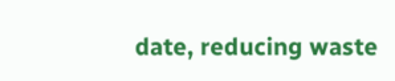date, reducing waste